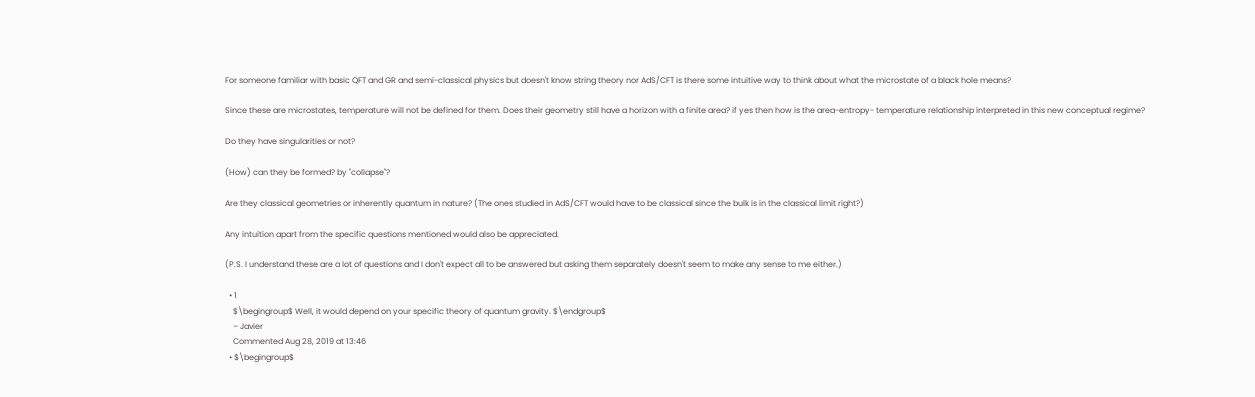For someone familiar with basic QFT and GR and semi-classical physics but doesn't know string theory nor AdS/CFT is there some intuitive way to think about what the microstate of a black hole means?

Since these are microstates, temperature will not be defined for them. Does their geometry still have a horizon with a finite area? if yes then how is the area-entropy- temperature relationship interpreted in this new conceptual regime?

Do they have singularities or not?

(How) can they be formed? by "collapse"?

Are they classical geometries or inherently quantum in nature? (The ones studied in AdS/CFT would have to be classical since the bulk is in the classical limit right?)

Any intuition apart from the specific questions mentioned would also be appreciated.

(P.S. I understand these are a lot of questions and I don't expect all to be answered but asking them separately doesn't seem to make any sense to me either.)

  • 1
    $\begingroup$ Well, it would depend on your specific theory of quantum gravity. $\endgroup$
    – Javier
    Commented Aug 28, 2019 at 13:46
  • $\begingroup$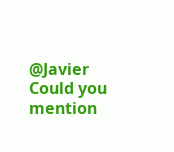@Javier Could you mention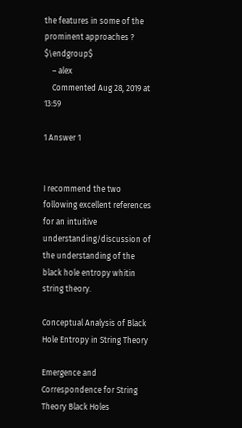the features in some of the prominent approaches ? $\endgroup$
    – alex
    Commented Aug 28, 2019 at 13:59

1 Answer 1


I recommend the two following excellent references for an intuitive understanding/discussion of the understanding of the black hole entropy whitin string theory.

Conceptual Analysis of Black Hole Entropy in String Theory

Emergence and Correspondence for String Theory Black Holes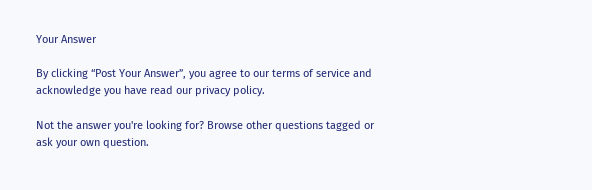Your Answer

By clicking “Post Your Answer”, you agree to our terms of service and acknowledge you have read our privacy policy.

Not the answer you're looking for? Browse other questions tagged or ask your own question.